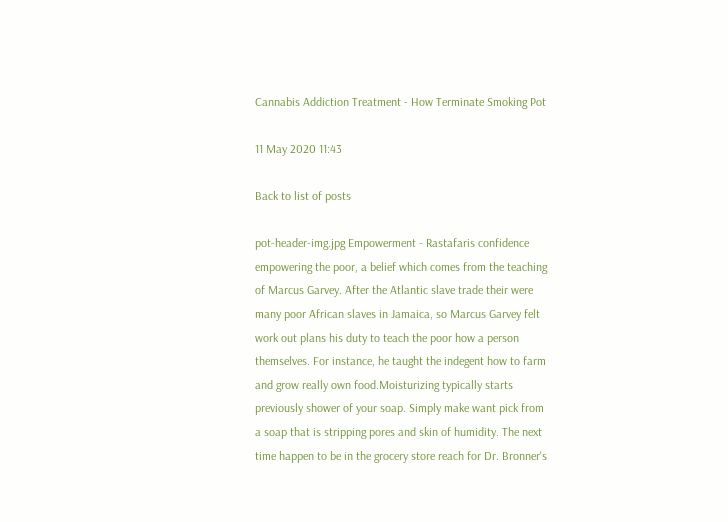Cannabis Addiction Treatment - How Terminate Smoking Pot

11 May 2020 11:43

Back to list of posts

pot-header-img.jpg Empowerment - Rastafaris confidence empowering the poor, a belief which comes from the teaching of Marcus Garvey. After the Atlantic slave trade their were many poor African slaves in Jamaica, so Marcus Garvey felt work out plans his duty to teach the poor how a person themselves. For instance, he taught the indegent how to farm and grow really own food.Moisturizing typically starts previously shower of your soap. Simply make want pick from a soap that is stripping pores and skin of humidity. The next time happen to be in the grocery store reach for Dr. Bronner's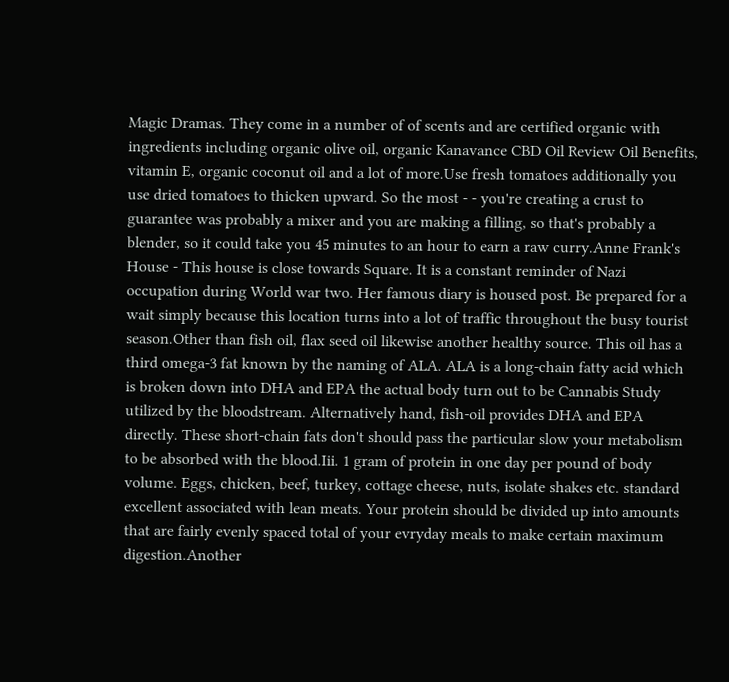Magic Dramas. They come in a number of of scents and are certified organic with ingredients including organic olive oil, organic Kanavance CBD Oil Review Oil Benefits, vitamin E, organic coconut oil and a lot of more.Use fresh tomatoes additionally you use dried tomatoes to thicken upward. So the most - - you're creating a crust to guarantee was probably a mixer and you are making a filling, so that's probably a blender, so it could take you 45 minutes to an hour to earn a raw curry.Anne Frank's House - This house is close towards Square. It is a constant reminder of Nazi occupation during World war two. Her famous diary is housed post. Be prepared for a wait simply because this location turns into a lot of traffic throughout the busy tourist season.Other than fish oil, flax seed oil likewise another healthy source. This oil has a third omega-3 fat known by the naming of ALA. ALA is a long-chain fatty acid which is broken down into DHA and EPA the actual body turn out to be Cannabis Study utilized by the bloodstream. Alternatively hand, fish-oil provides DHA and EPA directly. These short-chain fats don't should pass the particular slow your metabolism to be absorbed with the blood.Iii. 1 gram of protein in one day per pound of body volume. Eggs, chicken, beef, turkey, cottage cheese, nuts, isolate shakes etc. standard excellent associated with lean meats. Your protein should be divided up into amounts that are fairly evenly spaced total of your evryday meals to make certain maximum digestion.Another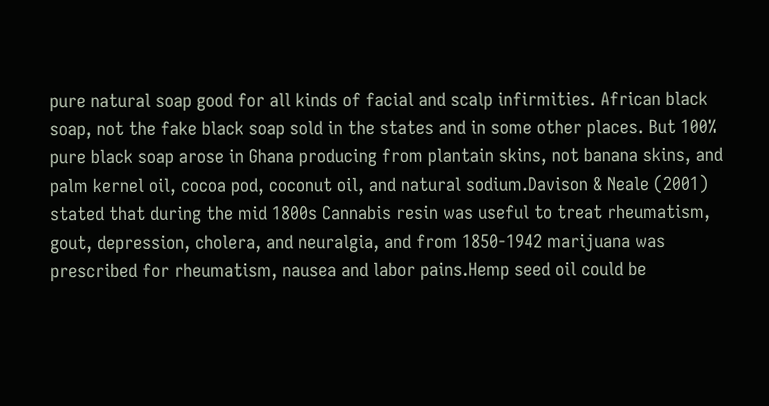pure natural soap good for all kinds of facial and scalp infirmities. African black soap, not the fake black soap sold in the states and in some other places. But 100% pure black soap arose in Ghana producing from plantain skins, not banana skins, and palm kernel oil, cocoa pod, coconut oil, and natural sodium.Davison & Neale (2001) stated that during the mid 1800s Cannabis resin was useful to treat rheumatism, gout, depression, cholera, and neuralgia, and from 1850-1942 marijuana was prescribed for rheumatism, nausea and labor pains.Hemp seed oil could be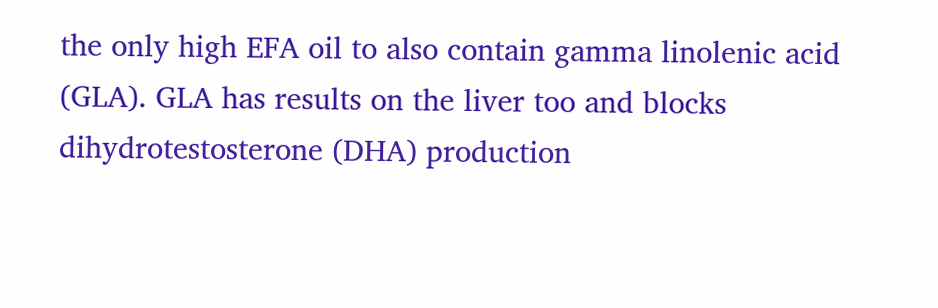the only high EFA oil to also contain gamma linolenic acid (GLA). GLA has results on the liver too and blocks dihydrotestosterone (DHA) production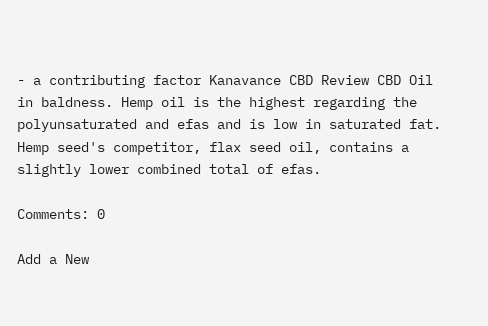- a contributing factor Kanavance CBD Review CBD Oil in baldness. Hemp oil is the highest regarding the polyunsaturated and efas and is low in saturated fat. Hemp seed's competitor, flax seed oil, contains a slightly lower combined total of efas.

Comments: 0

Add a New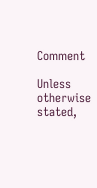Comment

Unless otherwise stated,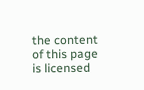the content of this page is licensed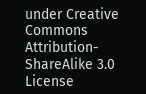under Creative Commons Attribution-ShareAlike 3.0 License